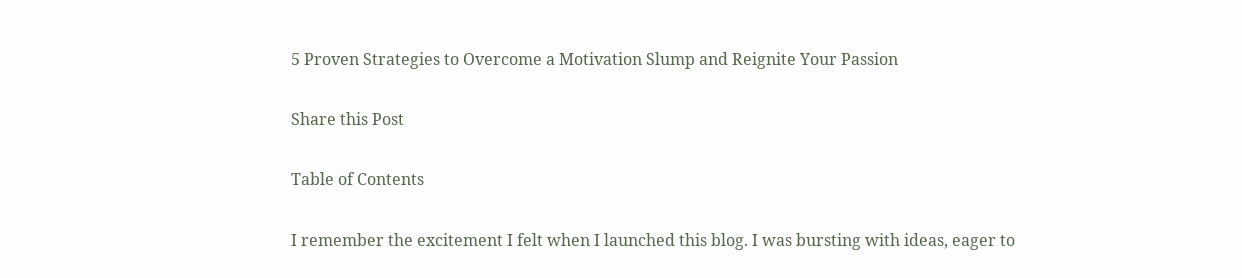5 Proven Strategies to Overcome a Motivation Slump and Reignite Your Passion

Share this Post

Table of Contents

I remember the excitement I felt when I launched this blog. I was bursting with ideas, eager to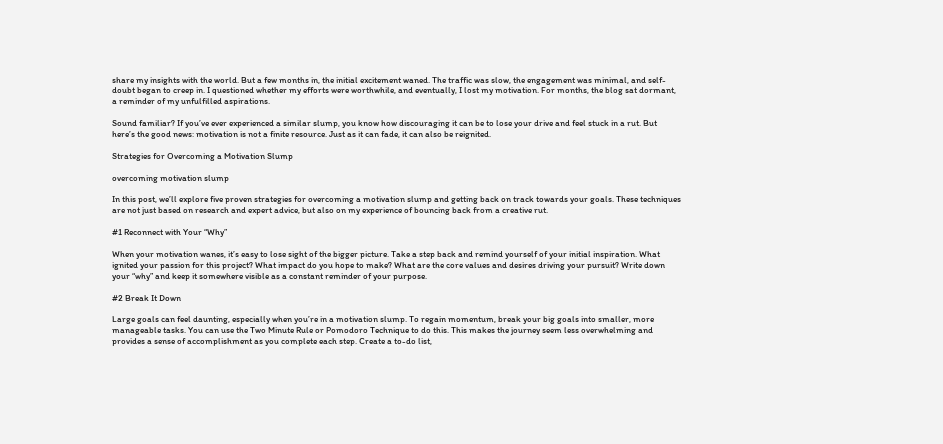share my insights with the world. But a few months in, the initial excitement waned. The traffic was slow, the engagement was minimal, and self-doubt began to creep in. I questioned whether my efforts were worthwhile, and eventually, I lost my motivation. For months, the blog sat dormant, a reminder of my unfulfilled aspirations.

Sound familiar? If you’ve ever experienced a similar slump, you know how discouraging it can be to lose your drive and feel stuck in a rut. But here’s the good news: motivation is not a finite resource. Just as it can fade, it can also be reignited.

Strategies for Overcoming a Motivation Slump

overcoming motivation slump

In this post, we’ll explore five proven strategies for overcoming a motivation slump and getting back on track towards your goals. These techniques are not just based on research and expert advice, but also on my experience of bouncing back from a creative rut.

#1 Reconnect with Your “Why”

When your motivation wanes, it’s easy to lose sight of the bigger picture. Take a step back and remind yourself of your initial inspiration. What ignited your passion for this project? What impact do you hope to make? What are the core values and desires driving your pursuit? Write down your “why” and keep it somewhere visible as a constant reminder of your purpose.

#2 Break It Down

Large goals can feel daunting, especially when you’re in a motivation slump. To regain momentum, break your big goals into smaller, more manageable tasks. You can use the Two Minute Rule or Pomodoro Technique to do this. This makes the journey seem less overwhelming and provides a sense of accomplishment as you complete each step. Create a to-do list,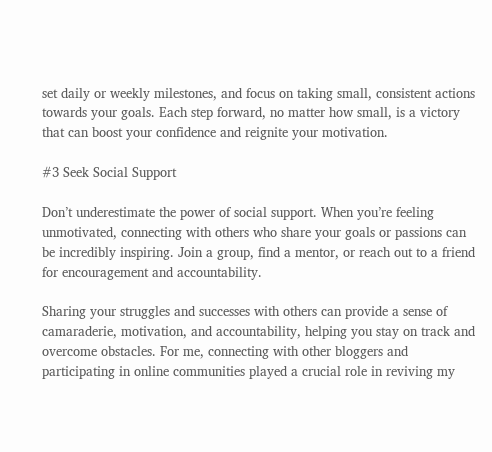set daily or weekly milestones, and focus on taking small, consistent actions towards your goals. Each step forward, no matter how small, is a victory that can boost your confidence and reignite your motivation.

#3 Seek Social Support

Don’t underestimate the power of social support. When you’re feeling unmotivated, connecting with others who share your goals or passions can be incredibly inspiring. Join a group, find a mentor, or reach out to a friend for encouragement and accountability.

Sharing your struggles and successes with others can provide a sense of camaraderie, motivation, and accountability, helping you stay on track and overcome obstacles. For me, connecting with other bloggers and participating in online communities played a crucial role in reviving my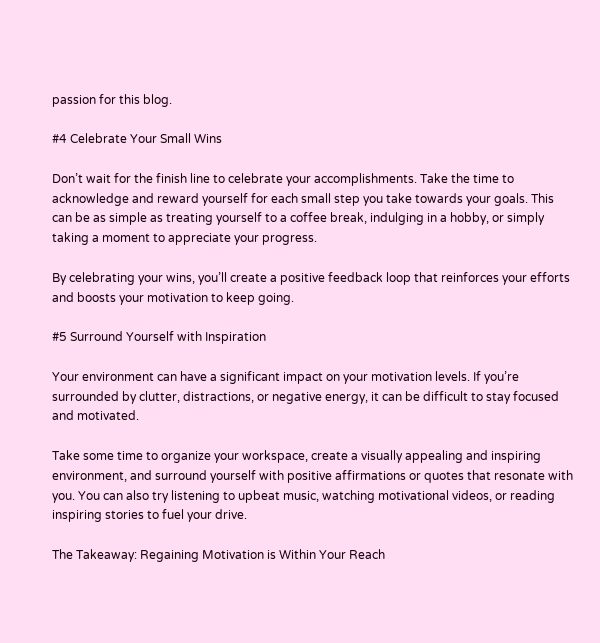passion for this blog.

#4 Celebrate Your Small Wins

Don’t wait for the finish line to celebrate your accomplishments. Take the time to acknowledge and reward yourself for each small step you take towards your goals. This can be as simple as treating yourself to a coffee break, indulging in a hobby, or simply taking a moment to appreciate your progress.

By celebrating your wins, you’ll create a positive feedback loop that reinforces your efforts and boosts your motivation to keep going.

#5 Surround Yourself with Inspiration

Your environment can have a significant impact on your motivation levels. If you’re surrounded by clutter, distractions, or negative energy, it can be difficult to stay focused and motivated.

Take some time to organize your workspace, create a visually appealing and inspiring environment, and surround yourself with positive affirmations or quotes that resonate with you. You can also try listening to upbeat music, watching motivational videos, or reading inspiring stories to fuel your drive.

The Takeaway: Regaining Motivation is Within Your Reach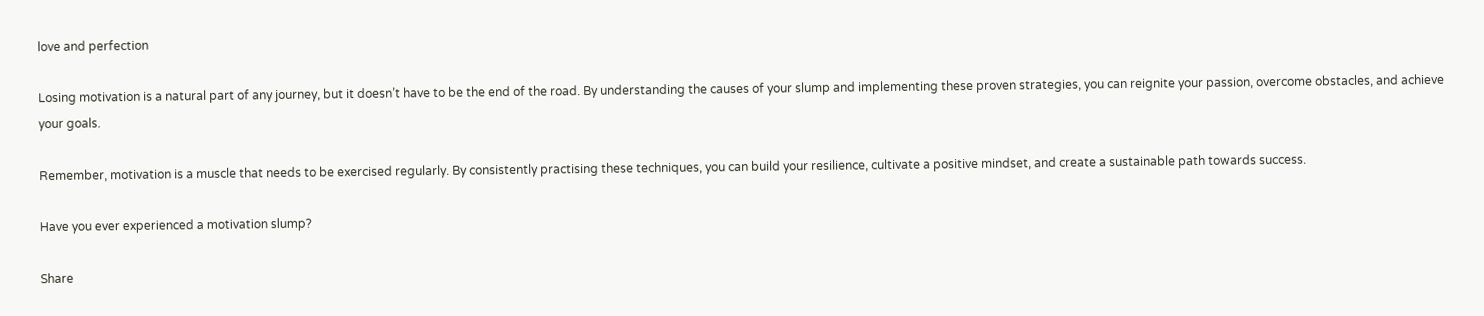love and perfection

Losing motivation is a natural part of any journey, but it doesn’t have to be the end of the road. By understanding the causes of your slump and implementing these proven strategies, you can reignite your passion, overcome obstacles, and achieve your goals.

Remember, motivation is a muscle that needs to be exercised regularly. By consistently practising these techniques, you can build your resilience, cultivate a positive mindset, and create a sustainable path towards success.

Have you ever experienced a motivation slump?

Share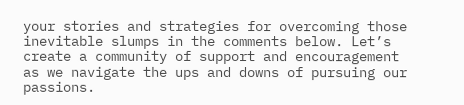your stories and strategies for overcoming those inevitable slumps in the comments below. Let’s create a community of support and encouragement as we navigate the ups and downs of pursuing our passions.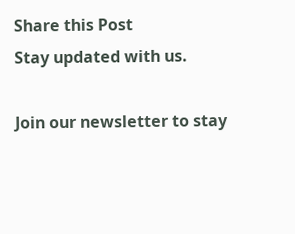Share this Post
Stay updated with us.

Join our newsletter to stay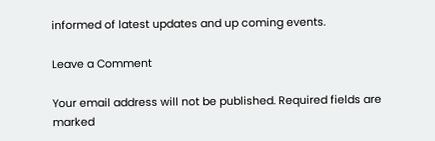informed of latest updates and up coming events.

Leave a Comment

Your email address will not be published. Required fields are marked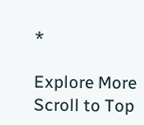*

Explore More
Scroll to Top